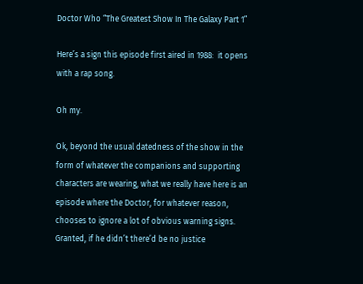Doctor Who “The Greatest Show In The Galaxy Part 1”

Here’s a sign this episode first aired in 1988:  it opens with a rap song.

Oh my.

Ok, beyond the usual datedness of the show in the form of whatever the companions and supporting characters are wearing, what we really have here is an episode where the Doctor, for whatever reason, chooses to ignore a lot of obvious warning signs.  Granted, if he didn’t there’d be no justice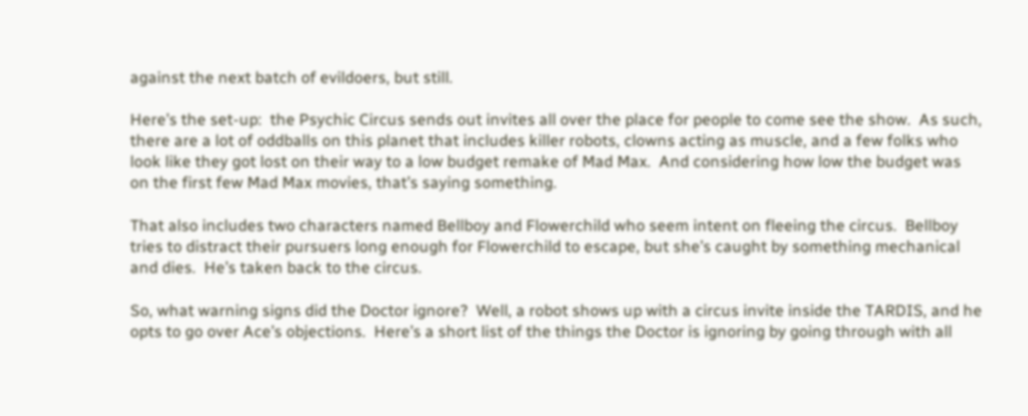against the next batch of evildoers, but still.

Here’s the set-up:  the Psychic Circus sends out invites all over the place for people to come see the show.  As such, there are a lot of oddballs on this planet that includes killer robots, clowns acting as muscle, and a few folks who look like they got lost on their way to a low budget remake of Mad Max.  And considering how low the budget was on the first few Mad Max movies, that’s saying something.

That also includes two characters named Bellboy and Flowerchild who seem intent on fleeing the circus.  Bellboy tries to distract their pursuers long enough for Flowerchild to escape, but she’s caught by something mechanical and dies.  He’s taken back to the circus.

So, what warning signs did the Doctor ignore?  Well, a robot shows up with a circus invite inside the TARDIS, and he opts to go over Ace’s objections.  Here’s a short list of the things the Doctor is ignoring by going through with all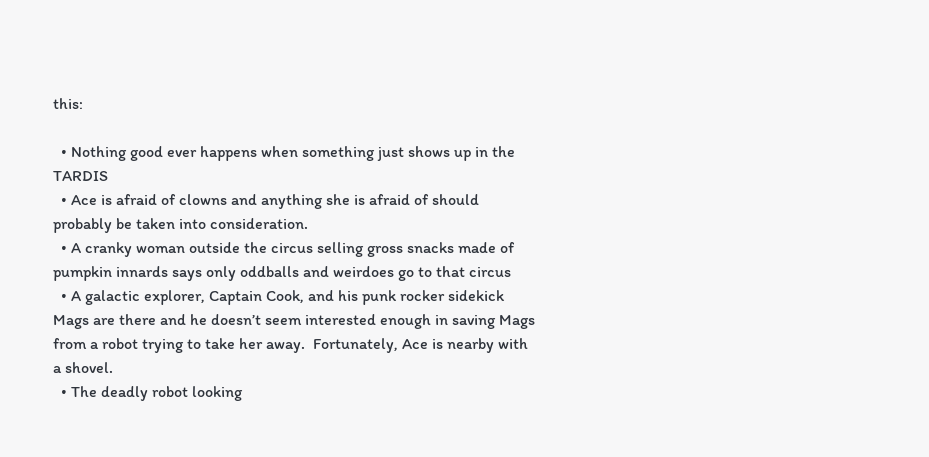this:

  • Nothing good ever happens when something just shows up in the TARDIS
  • Ace is afraid of clowns and anything she is afraid of should probably be taken into consideration.
  • A cranky woman outside the circus selling gross snacks made of pumpkin innards says only oddballs and weirdoes go to that circus
  • A galactic explorer, Captain Cook, and his punk rocker sidekick Mags are there and he doesn’t seem interested enough in saving Mags from a robot trying to take her away.  Fortunately, Ace is nearby with a shovel.
  • The deadly robot looking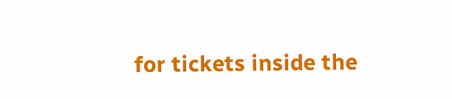for tickets inside the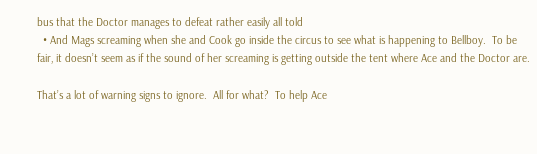bus that the Doctor manages to defeat rather easily all told
  • And Mags screaming when she and Cook go inside the circus to see what is happening to Bellboy.  To be fair, it doesn’t seem as if the sound of her screaming is getting outside the tent where Ace and the Doctor are.

That’s a lot of warning signs to ignore.  All for what?  To help Ace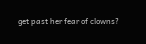get past her fear of clowns?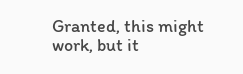Granted, this might work, but it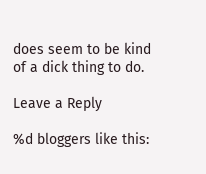does seem to be kind of a dick thing to do.

Leave a Reply

%d bloggers like this: